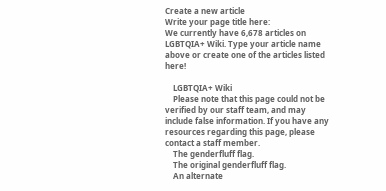Create a new article
Write your page title here:
We currently have 6,678 articles on LGBTQIA+ Wiki. Type your article name above or create one of the articles listed here!

    LGBTQIA+ Wiki
    Please note that this page could not be verified by our staff team, and may include false information. If you have any resources regarding this page, please contact a staff member.
    The genderfluff flag.
    The original genderfluff flag.
    An alternate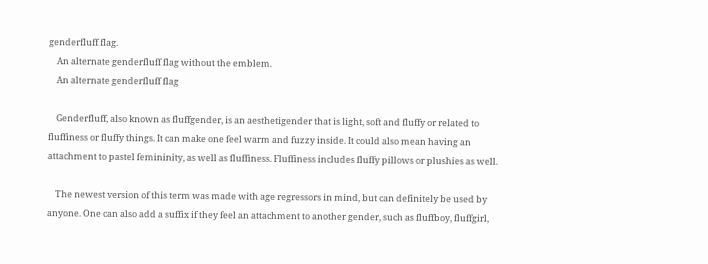genderfluff flag.
    An alternate genderfluff flag without the emblem.
    An alternate genderfluff flag

    Genderfluff, also known as fluffgender, is an aesthetigender that is light, soft and fluffy or related to fluffiness or fluffy things. It can make one feel warm and fuzzy inside. It could also mean having an attachment to pastel femininity, as well as fluffiness. Fluffiness includes fluffy pillows or plushies as well.

    The newest version of this term was made with age regressors in mind, but can definitely be used by anyone. One can also add a suffix if they feel an attachment to another gender, such as fluffboy, fluffgirl,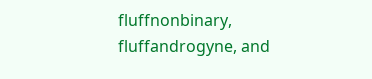fluffnonbinary, fluffandrogyne, and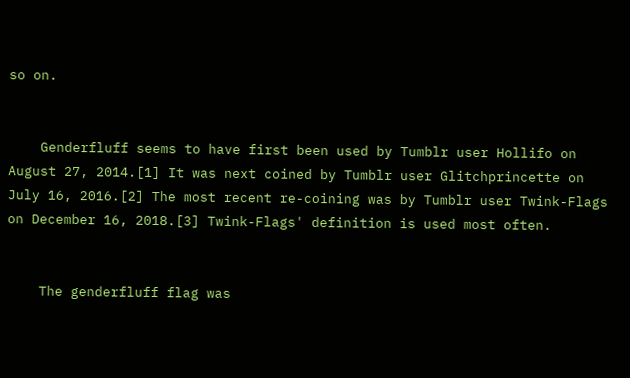so on.


    Genderfluff seems to have first been used by Tumblr user Hollifo on August 27, 2014.[1] It was next coined by Tumblr user Glitchprincette on July 16, 2016.[2] The most recent re-coining was by Tumblr user Twink-Flags on December 16, 2018.[3] Twink-Flags' definition is used most often.


    The genderfluff flag was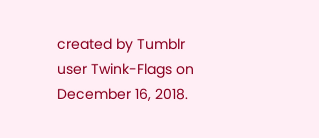created by Tumblr user Twink-Flags on December 16, 2018.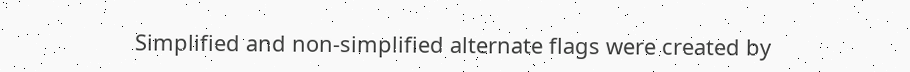Simplified and non-simplified alternate flags were created by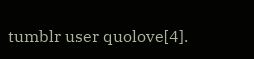tumblr user quolove[4].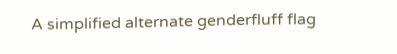A simplified alternate genderfluff flag